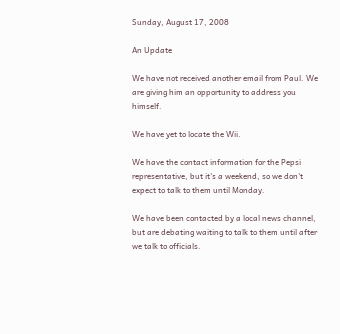Sunday, August 17, 2008

An Update

We have not received another email from Paul. We are giving him an opportunity to address you himself.

We have yet to locate the Wii.

We have the contact information for the Pepsi representative, but it's a weekend, so we don't expect to talk to them until Monday.

We have been contacted by a local news channel, but are debating waiting to talk to them until after we talk to officials.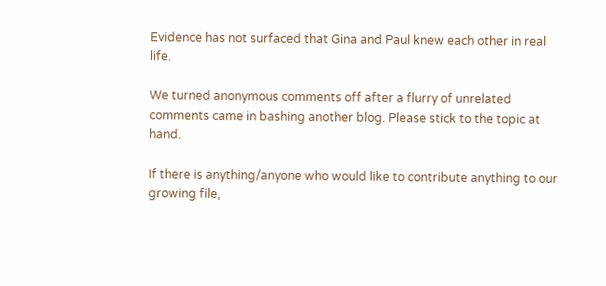Evidence has not surfaced that Gina and Paul knew each other in real life.

We turned anonymous comments off after a flurry of unrelated comments came in bashing another blog. Please stick to the topic at hand.

If there is anything/anyone who would like to contribute anything to our growing file,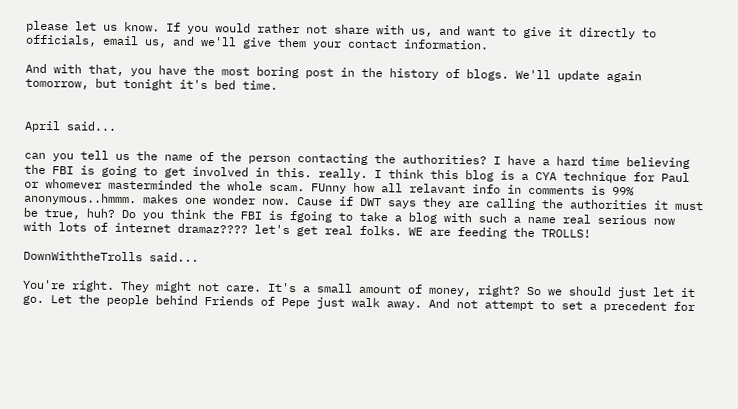please let us know. If you would rather not share with us, and want to give it directly to officials, email us, and we'll give them your contact information.

And with that, you have the most boring post in the history of blogs. We'll update again tomorrow, but tonight it's bed time.


April said...

can you tell us the name of the person contacting the authorities? I have a hard time believing the FBI is going to get involved in this. really. I think this blog is a CYA technique for Paul or whomever masterminded the whole scam. FUnny how all relavant info in comments is 99% anonymous..hmmm. makes one wonder now. Cause if DWT says they are calling the authorities it must be true, huh? Do you think the FBI is fgoing to take a blog with such a name real serious now with lots of internet dramaz???? let's get real folks. WE are feeding the TROLLS!

DownWiththeTrolls said...

You're right. They might not care. It's a small amount of money, right? So we should just let it go. Let the people behind Friends of Pepe just walk away. And not attempt to set a precedent for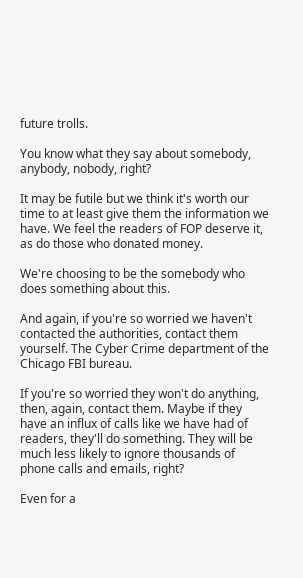future trolls.

You know what they say about somebody, anybody, nobody, right?

It may be futile but we think it's worth our time to at least give them the information we have. We feel the readers of FOP deserve it, as do those who donated money.

We're choosing to be the somebody who does something about this.

And again, if you're so worried we haven't contacted the authorities, contact them yourself. The Cyber Crime department of the Chicago FBI bureau.

If you're so worried they won't do anything, then, again, contact them. Maybe if they have an influx of calls like we have had of readers, they'll do something. They will be much less likely to ignore thousands of phone calls and emails, right?

Even for a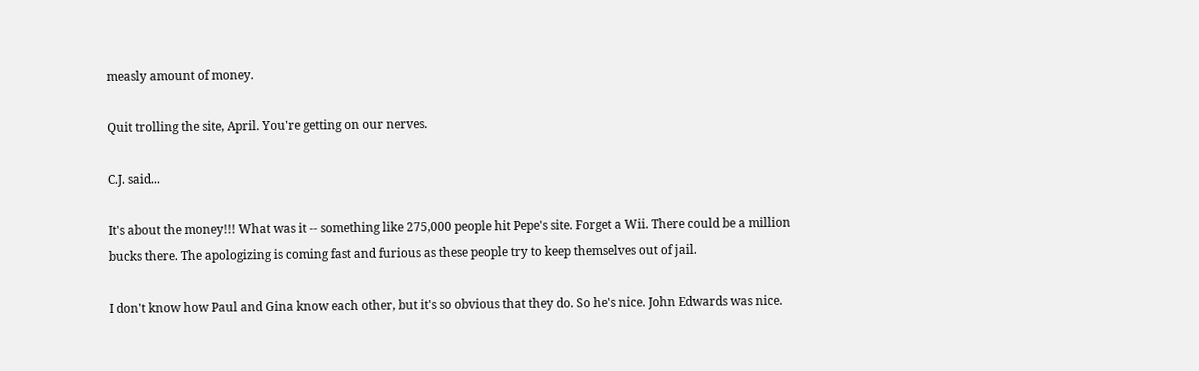measly amount of money.

Quit trolling the site, April. You're getting on our nerves.

C.J. said...

It's about the money!!! What was it -- something like 275,000 people hit Pepe's site. Forget a Wii. There could be a million bucks there. The apologizing is coming fast and furious as these people try to keep themselves out of jail.

I don't know how Paul and Gina know each other, but it's so obvious that they do. So he's nice. John Edwards was nice.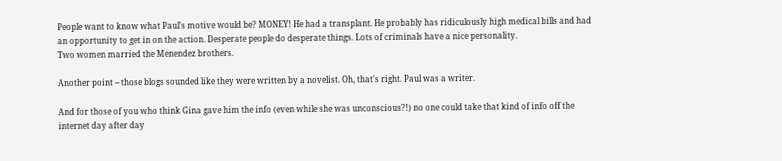People want to know what Paul's motive would be? MONEY! He had a transplant. He probably has ridiculously high medical bills and had an opportunity to get in on the action. Desperate people do desperate things. Lots of criminals have a nice personality.
Two women married the Menendez brothers.

Another point -- those blogs sounded like they were written by a novelist. Oh, that's right. Paul was a writer.

And for those of you who think Gina gave him the info (even while she was unconscious?!) no one could take that kind of info off the internet day after day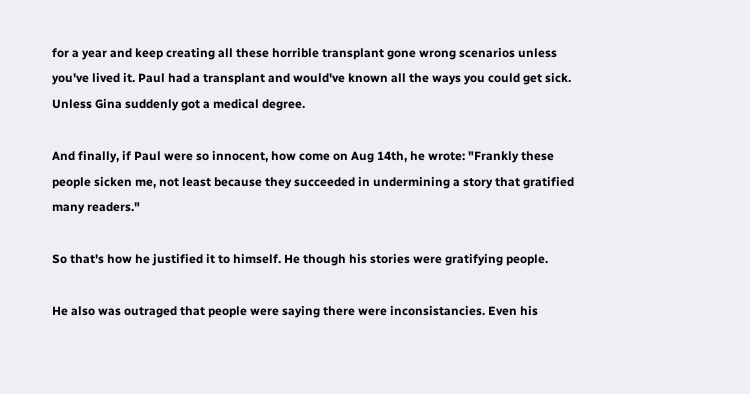for a year and keep creating all these horrible transplant gone wrong scenarios unless you've lived it. Paul had a transplant and would've known all the ways you could get sick. Unless Gina suddenly got a medical degree.

And finally, if Paul were so innocent, how come on Aug 14th, he wrote: "Frankly these people sicken me, not least because they succeeded in undermining a story that gratified many readers."

So that's how he justified it to himself. He though his stories were gratifying people.

He also was outraged that people were saying there were inconsistancies. Even his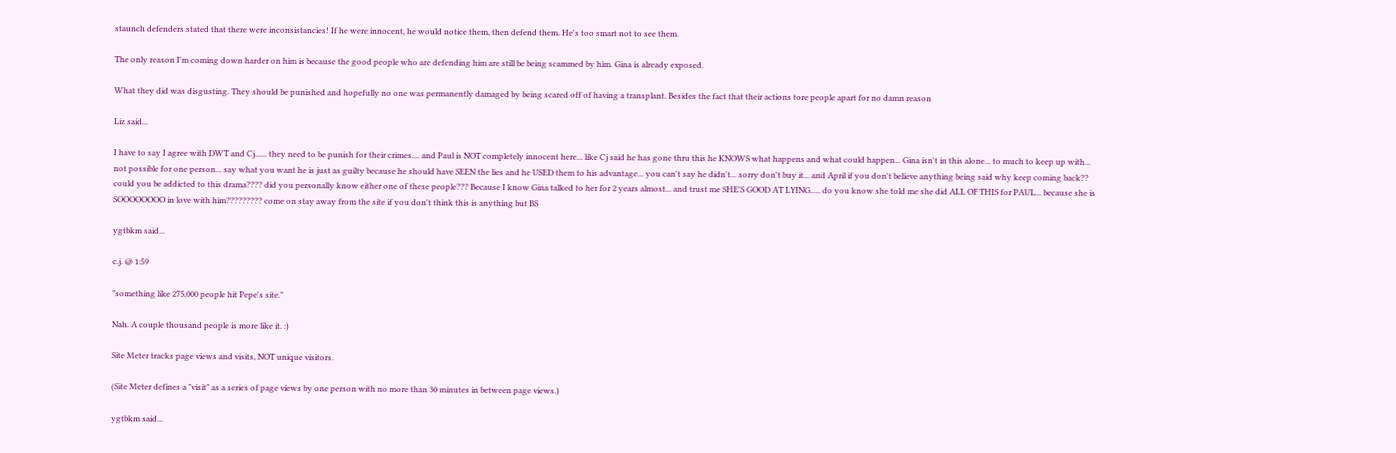staunch defenders stated that there were inconsistancies! If he were innocent, he would notice them, then defend them. He's too smart not to see them.

The only reason I'm coming down harder on him is because the good people who are defending him are still be being scammed by him. Gina is already exposed.

What they did was disgusting. They should be punished and hopefully no one was permanently damaged by being scared off of having a transplant. Besides the fact that their actions tore people apart for no damn reason

Liz said...

I have to say I agree with DWT and Cj...... they need to be punish for their crimes.... and Paul is NOT completely innocent here... like Cj said he has gone thru this he KNOWS what happens and what could happen... Gina isn't in this alone... to much to keep up with... not possible for one person... say what you want he is just as guilty because he should have SEEN the lies and he USED them to his advantage... you can't say he didn't... sorry don't buy it... and April if you don't believe anything being said why keep coming back?? could you be addicted to this drama???? did you personally know either one of these people??? Because I know Gina talked to her for 2 years almost... and trust me SHE'S GOOD AT LYING..... do you know she told me she did ALL OF THIS for PAUL... because she is SOOOOOOOO in love with him????????? come on stay away from the site if you don't think this is anything but BS

ygtbkm said...

c.j. @ 1:59

"something like 275,000 people hit Pepe's site."

Nah. A couple thousand people is more like it. :)

Site Meter tracks page views and visits, NOT unique visitors.

(Site Meter defines a "visit" as a series of page views by one person with no more than 30 minutes in between page views.)

ygtbkm said...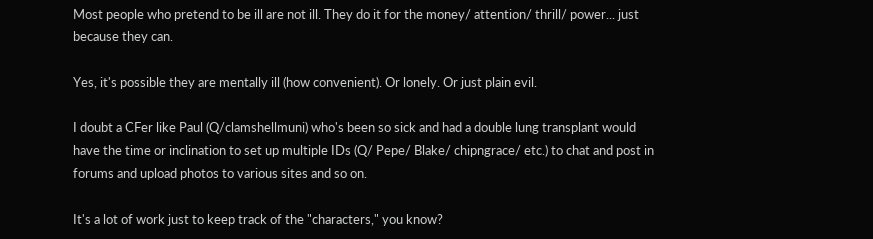Most people who pretend to be ill are not ill. They do it for the money/ attention/ thrill/ power... just because they can.

Yes, it's possible they are mentally ill (how convenient). Or lonely. Or just plain evil.

I doubt a CFer like Paul (Q/clamshellmuni) who's been so sick and had a double lung transplant would have the time or inclination to set up multiple IDs (Q/ Pepe/ Blake/ chipngrace/ etc.) to chat and post in forums and upload photos to various sites and so on.

It's a lot of work just to keep track of the "characters," you know?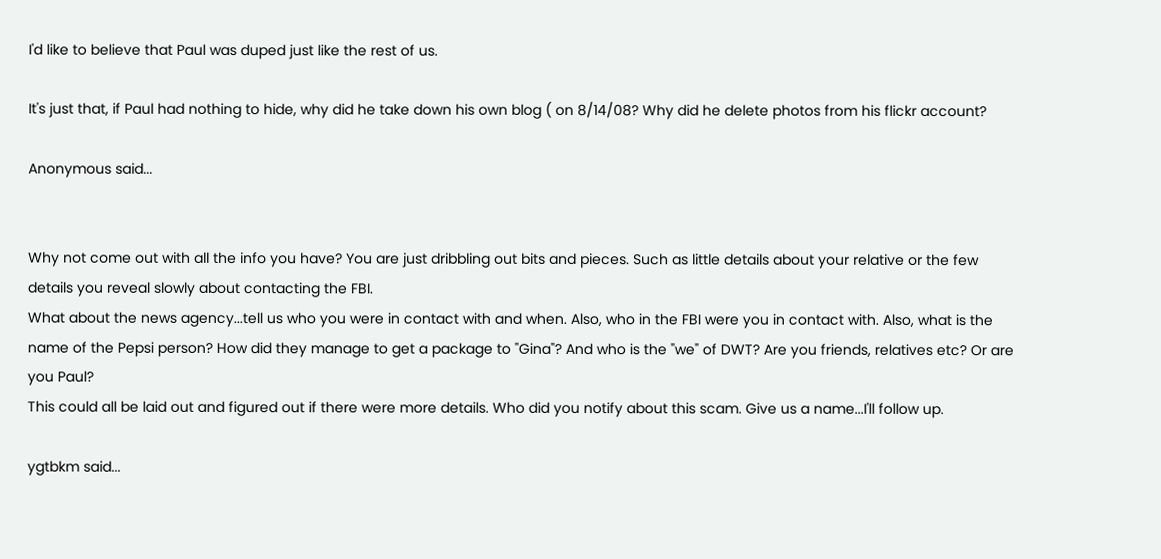I'd like to believe that Paul was duped just like the rest of us.

It's just that, if Paul had nothing to hide, why did he take down his own blog ( on 8/14/08? Why did he delete photos from his flickr account?

Anonymous said...


Why not come out with all the info you have? You are just dribbling out bits and pieces. Such as little details about your relative or the few details you reveal slowly about contacting the FBI.
What about the news agency...tell us who you were in contact with and when. Also, who in the FBI were you in contact with. Also, what is the name of the Pepsi person? How did they manage to get a package to "Gina"? And who is the "we" of DWT? Are you friends, relatives etc? Or are you Paul?
This could all be laid out and figured out if there were more details. Who did you notify about this scam. Give us a name...I'll follow up.

ygtbkm said...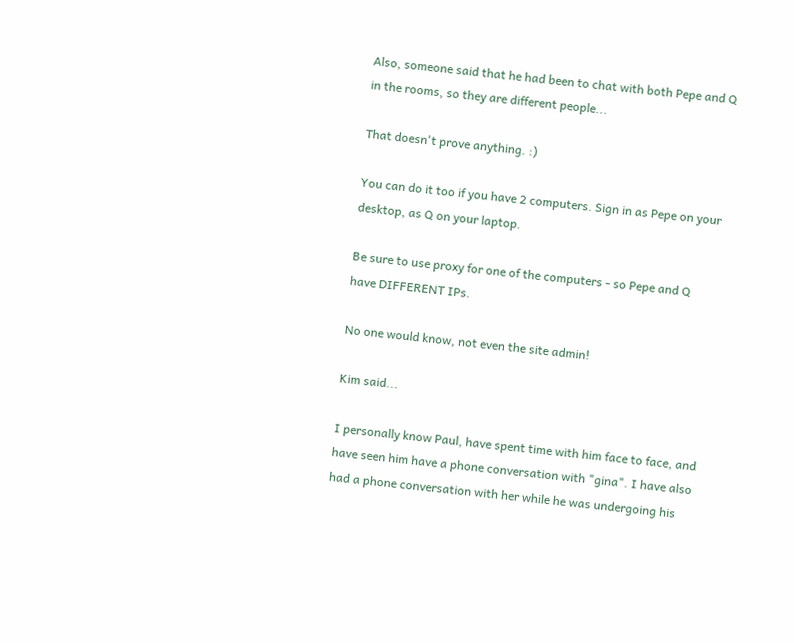Also, someone said that he had been to chat with both Pepe and Q in the rooms, so they are different people...

That doesn't prove anything. :)

You can do it too if you have 2 computers. Sign in as Pepe on your desktop, as Q on your laptop.

Be sure to use proxy for one of the computers - so Pepe and Q have DIFFERENT IPs.

No one would know, not even the site admin!

Kim said...

I personally know Paul, have spent time with him face to face, and have seen him have a phone conversation with "gina". I have also had a phone conversation with her while he was undergoing his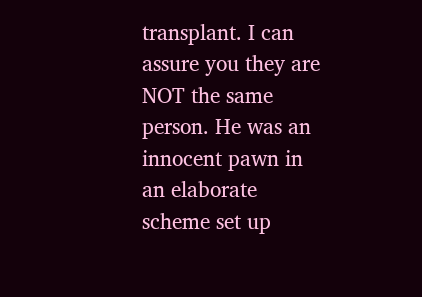transplant. I can assure you they are NOT the same person. He was an innocent pawn in an elaborate scheme set up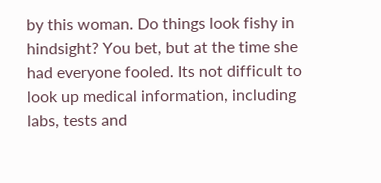by this woman. Do things look fishy in hindsight? You bet, but at the time she had everyone fooled. Its not difficult to look up medical information, including labs, tests and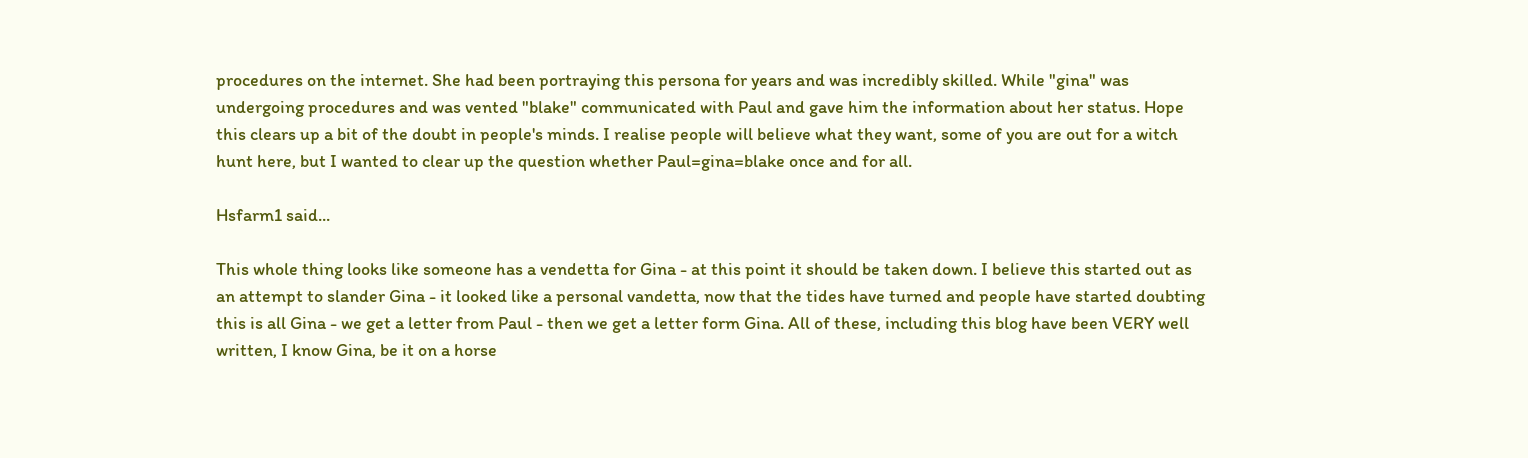procedures on the internet. She had been portraying this persona for years and was incredibly skilled. While "gina" was undergoing procedures and was vented "blake" communicated with Paul and gave him the information about her status. Hope this clears up a bit of the doubt in people's minds. I realise people will believe what they want, some of you are out for a witch hunt here, but I wanted to clear up the question whether Paul=gina=blake once and for all.

Hsfarm1 said...

This whole thing looks like someone has a vendetta for Gina - at this point it should be taken down. I believe this started out as an attempt to slander Gina - it looked like a personal vandetta, now that the tides have turned and people have started doubting this is all Gina - we get a letter from Paul - then we get a letter form Gina. All of these, including this blog have been VERY well written, I know Gina, be it on a horse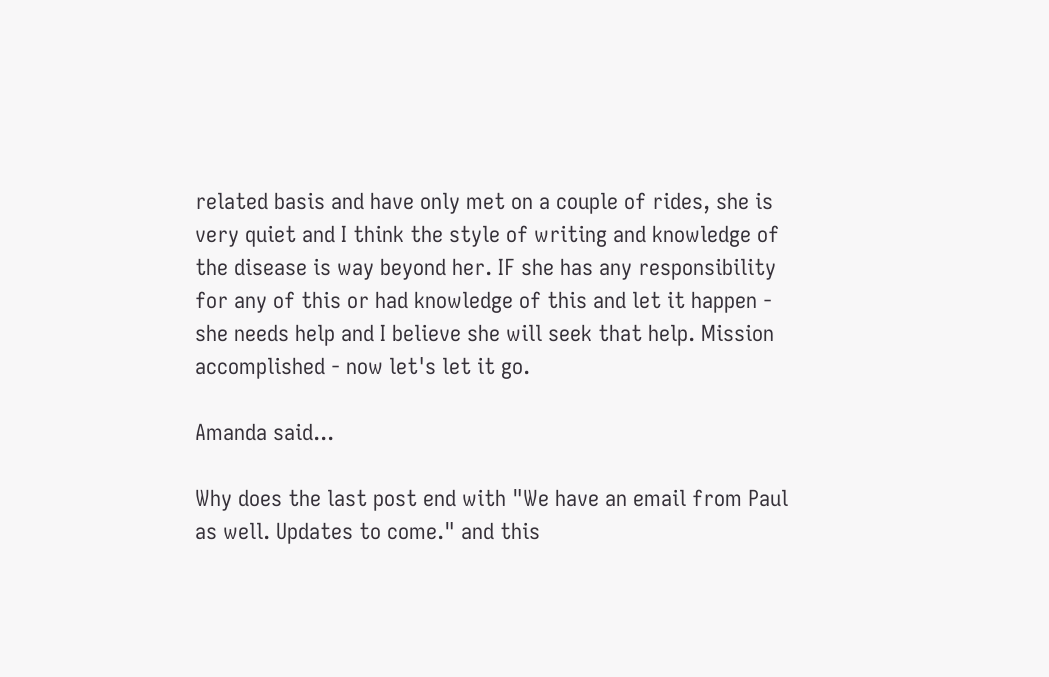related basis and have only met on a couple of rides, she is very quiet and I think the style of writing and knowledge of the disease is way beyond her. IF she has any responsibility for any of this or had knowledge of this and let it happen - she needs help and I believe she will seek that help. Mission accomplished - now let's let it go.

Amanda said...

Why does the last post end with "We have an email from Paul as well. Updates to come." and this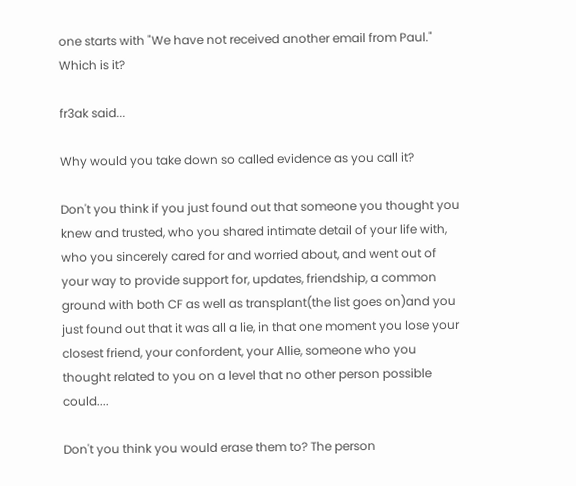one starts with "We have not received another email from Paul." Which is it?

fr3ak said...

Why would you take down so called evidence as you call it?

Don't you think if you just found out that someone you thought you knew and trusted, who you shared intimate detail of your life with, who you sincerely cared for and worried about, and went out of your way to provide support for, updates, friendship, a common ground with both CF as well as transplant(the list goes on)and you just found out that it was all a lie, in that one moment you lose your closest friend, your confordent, your Allie, someone who you thought related to you on a level that no other person possible could....

Don't you think you would erase them to? The person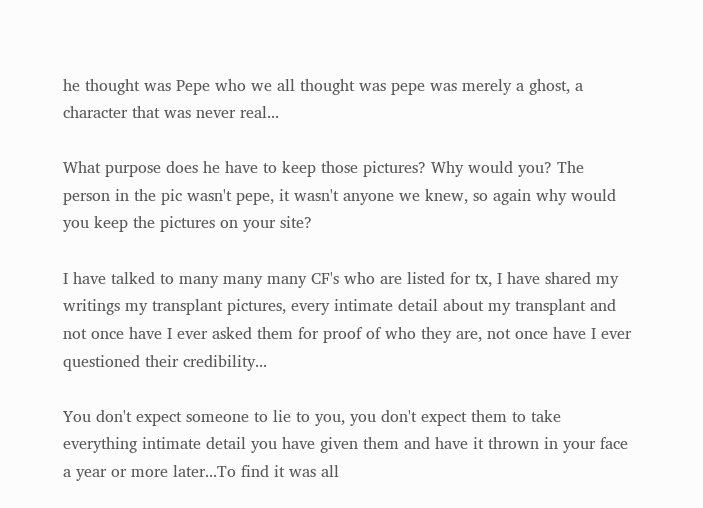he thought was Pepe who we all thought was pepe was merely a ghost, a character that was never real...

What purpose does he have to keep those pictures? Why would you? The person in the pic wasn't pepe, it wasn't anyone we knew, so again why would you keep the pictures on your site?

I have talked to many many many CF's who are listed for tx, I have shared my writings my transplant pictures, every intimate detail about my transplant and not once have I ever asked them for proof of who they are, not once have I ever questioned their credibility...

You don't expect someone to lie to you, you don't expect them to take everything intimate detail you have given them and have it thrown in your face a year or more later...To find it was all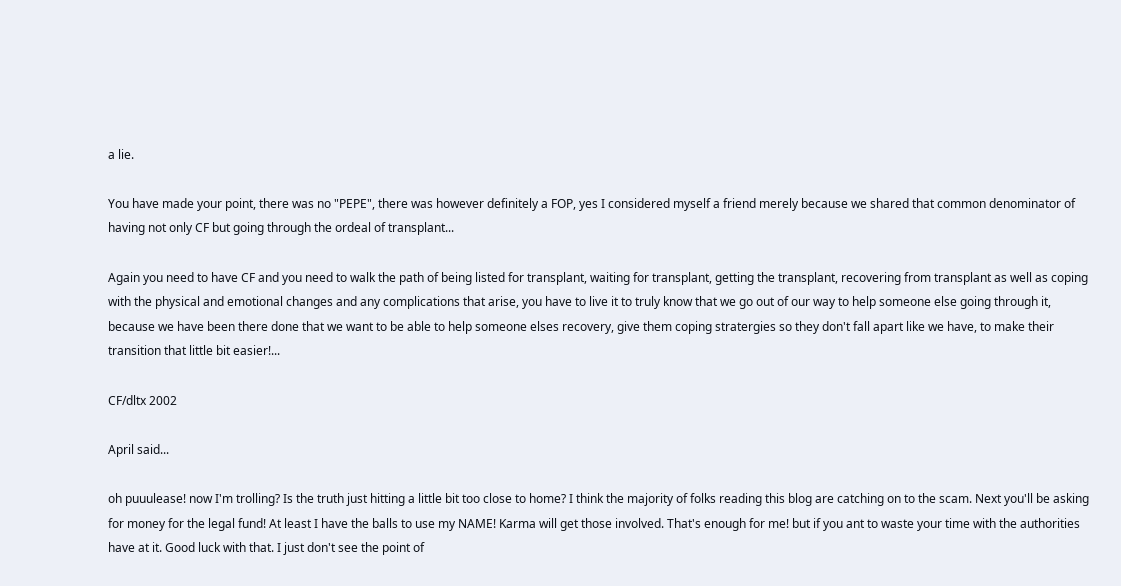a lie.

You have made your point, there was no "PEPE", there was however definitely a FOP, yes I considered myself a friend merely because we shared that common denominator of having not only CF but going through the ordeal of transplant...

Again you need to have CF and you need to walk the path of being listed for transplant, waiting for transplant, getting the transplant, recovering from transplant as well as coping with the physical and emotional changes and any complications that arise, you have to live it to truly know that we go out of our way to help someone else going through it, because we have been there done that we want to be able to help someone elses recovery, give them coping stratergies so they don't fall apart like we have, to make their transition that little bit easier!...

CF/dltx 2002

April said...

oh puuulease! now I'm trolling? Is the truth just hitting a little bit too close to home? I think the majority of folks reading this blog are catching on to the scam. Next you'll be asking for money for the legal fund! At least I have the balls to use my NAME! Karma will get those involved. That's enough for me! but if you ant to waste your time with the authorities have at it. Good luck with that. I just don't see the point of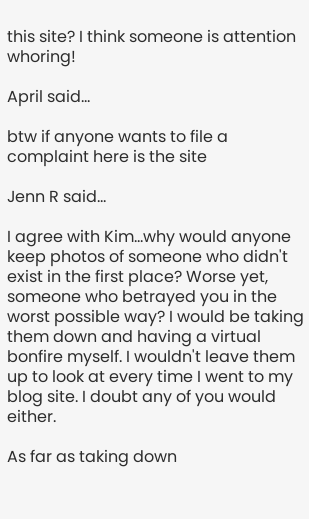this site? I think someone is attention whoring!

April said...

btw if anyone wants to file a complaint here is the site

Jenn R said...

I agree with Kim...why would anyone keep photos of someone who didn't exist in the first place? Worse yet, someone who betrayed you in the worst possible way? I would be taking them down and having a virtual bonfire myself. I wouldn't leave them up to look at every time I went to my blog site. I doubt any of you would either.

As far as taking down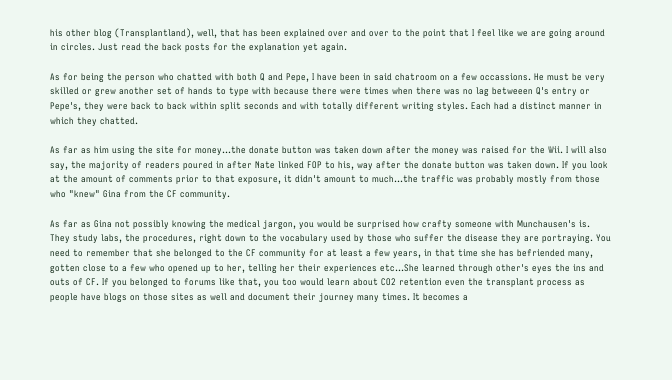his other blog (Transplantland), well, that has been explained over and over to the point that I feel like we are going around in circles. Just read the back posts for the explanation yet again.

As for being the person who chatted with both Q and Pepe, I have been in said chatroom on a few occassions. He must be very skilled or grew another set of hands to type with because there were times when there was no lag betweeen Q's entry or Pepe's, they were back to back within split seconds and with totally different writing styles. Each had a distinct manner in which they chatted.

As far as him using the site for money...the donate button was taken down after the money was raised for the Wii. I will also say, the majority of readers poured in after Nate linked FOP to his, way after the donate button was taken down. If you look at the amount of comments prior to that exposure, it didn't amount to much...the traffic was probably mostly from those who "knew" Gina from the CF community.

As far as Gina not possibly knowing the medical jargon, you would be surprised how crafty someone with Munchausen's is. They study labs, the procedures, right down to the vocabulary used by those who suffer the disease they are portraying. You need to remember that she belonged to the CF community for at least a few years, in that time she has befriended many, gotten close to a few who opened up to her, telling her their experiences etc...She learned through other's eyes the ins and outs of CF. If you belonged to forums like that, you too would learn about CO2 retention even the transplant process as people have blogs on those sites as well and document their journey many times. It becomes a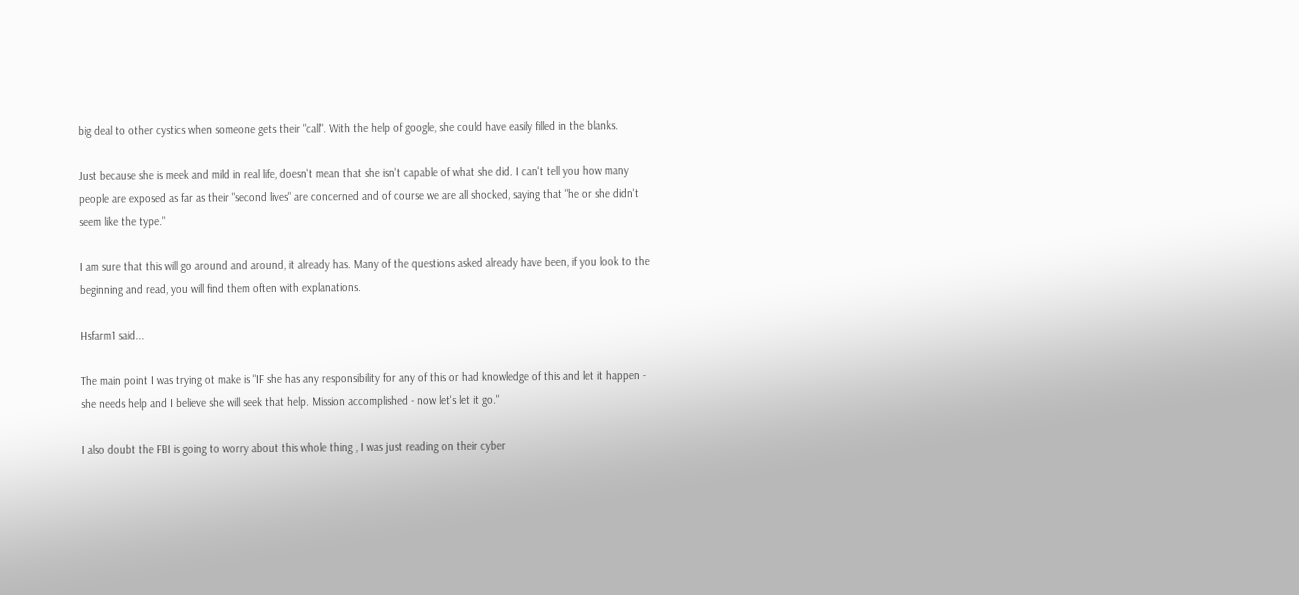big deal to other cystics when someone gets their "call". With the help of google, she could have easily filled in the blanks.

Just because she is meek and mild in real life, doesn't mean that she isn't capable of what she did. I can't tell you how many people are exposed as far as their "second lives" are concerned and of course we are all shocked, saying that "he or she didn't seem like the type."

I am sure that this will go around and around, it already has. Many of the questions asked already have been, if you look to the beginning and read, you will find them often with explanations.

Hsfarm1 said...

The main point I was trying ot make is "IF she has any responsibility for any of this or had knowledge of this and let it happen - she needs help and I believe she will seek that help. Mission accomplished - now let's let it go."

I also doubt the FBI is going to worry about this whole thing , I was just reading on their cyber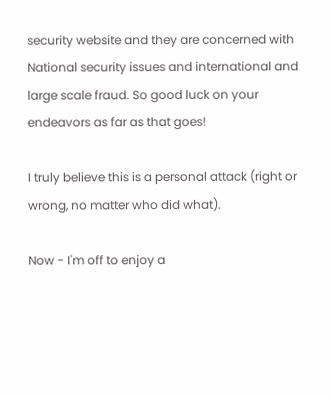security website and they are concerned with National security issues and international and large scale fraud. So good luck on your endeavors as far as that goes!

I truly believe this is a personal attack (right or wrong, no matter who did what).

Now - I'm off to enjoy a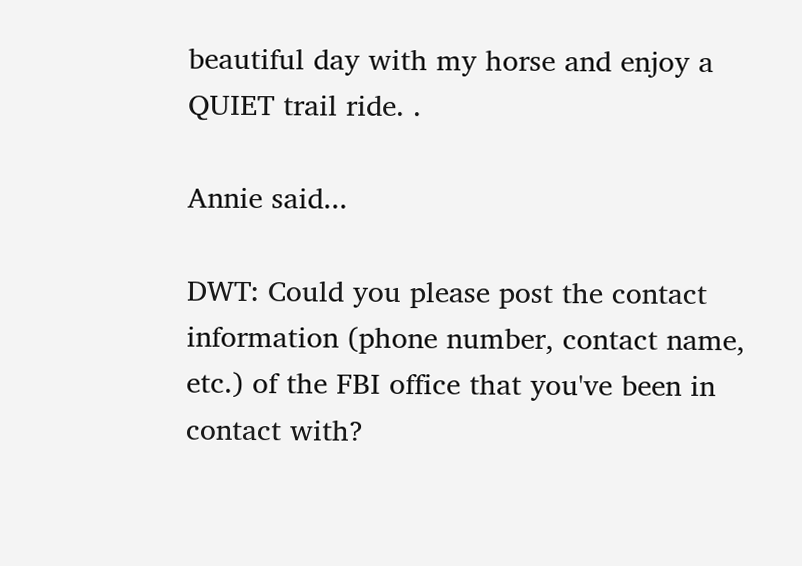beautiful day with my horse and enjoy a QUIET trail ride. .

Annie said...

DWT: Could you please post the contact information (phone number, contact name, etc.) of the FBI office that you've been in contact with?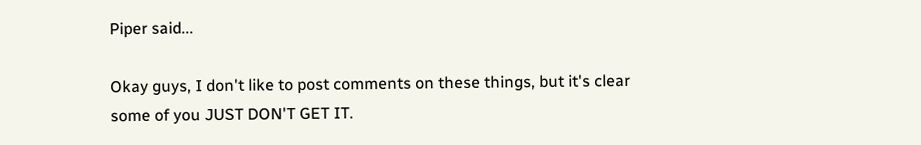Piper said...

Okay guys, I don't like to post comments on these things, but it's clear some of you JUST DON'T GET IT.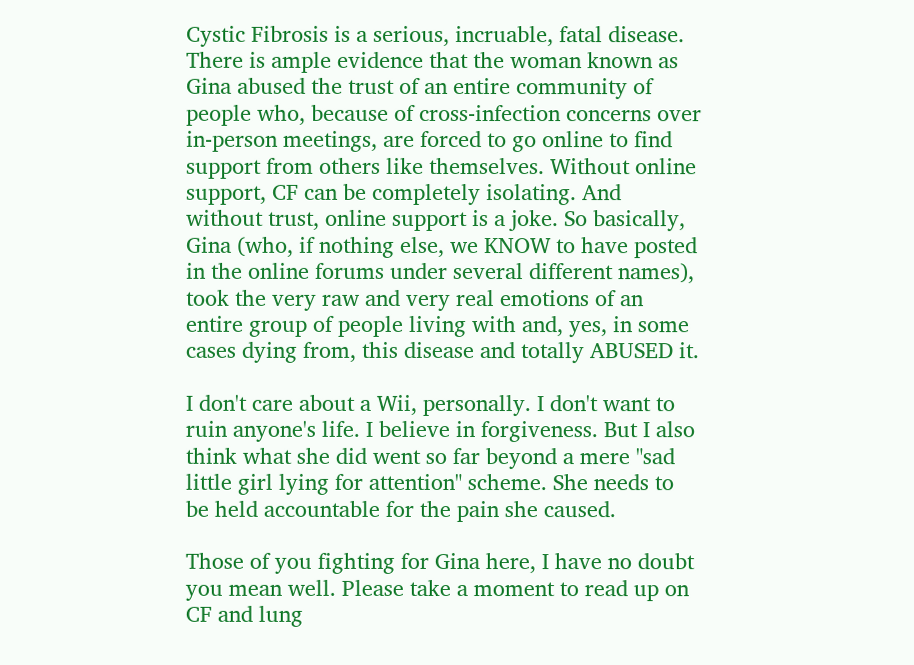Cystic Fibrosis is a serious, incruable, fatal disease. There is ample evidence that the woman known as Gina abused the trust of an entire community of people who, because of cross-infection concerns over in-person meetings, are forced to go online to find support from others like themselves. Without online support, CF can be completely isolating. And without trust, online support is a joke. So basically, Gina (who, if nothing else, we KNOW to have posted in the online forums under several different names), took the very raw and very real emotions of an entire group of people living with and, yes, in some cases dying from, this disease and totally ABUSED it.

I don't care about a Wii, personally. I don't want to ruin anyone's life. I believe in forgiveness. But I also think what she did went so far beyond a mere "sad little girl lying for attention" scheme. She needs to be held accountable for the pain she caused.

Those of you fighting for Gina here, I have no doubt you mean well. Please take a moment to read up on CF and lung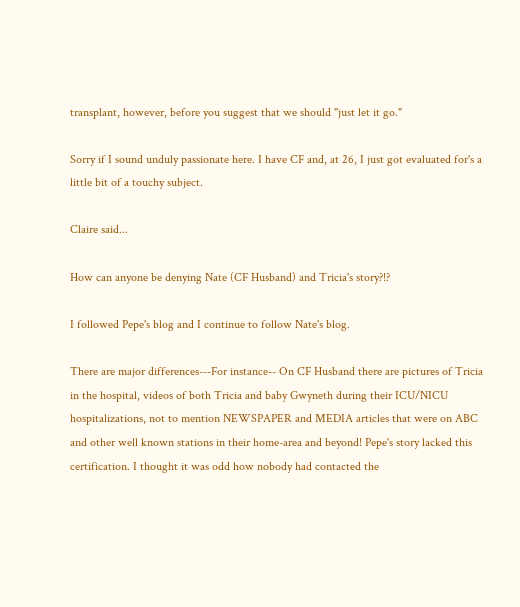transplant, however, before you suggest that we should "just let it go."

Sorry if I sound unduly passionate here. I have CF and, at 26, I just got evaluated for's a little bit of a touchy subject.

Claire said...

How can anyone be denying Nate (CF Husband) and Tricia's story?!?

I followed Pepe's blog and I continue to follow Nate's blog.

There are major differences---For instance-- On CF Husband there are pictures of Tricia in the hospital, videos of both Tricia and baby Gwyneth during their ICU/NICU hospitalizations, not to mention NEWSPAPER and MEDIA articles that were on ABC and other well known stations in their home-area and beyond! Pepe's story lacked this certification. I thought it was odd how nobody had contacted the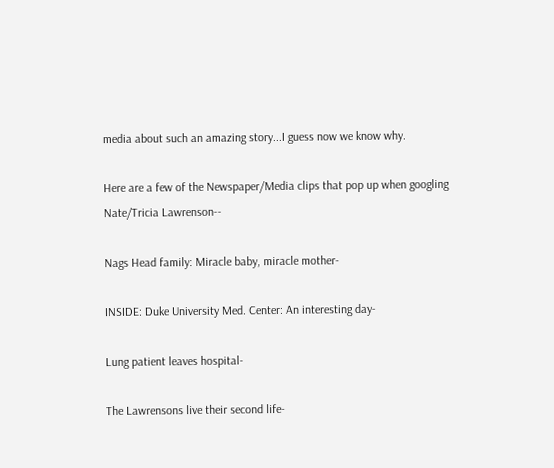media about such an amazing story...I guess now we know why.

Here are a few of the Newspaper/Media clips that pop up when googling Nate/Tricia Lawrenson--

Nags Head family: Miracle baby, miracle mother-

INSIDE: Duke University Med. Center: An interesting day-

Lung patient leaves hospital-

The Lawrensons live their second life-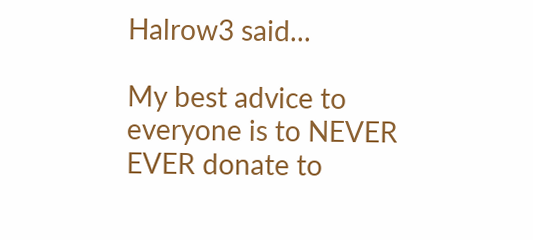Halrow3 said...

My best advice to everyone is to NEVER EVER donate to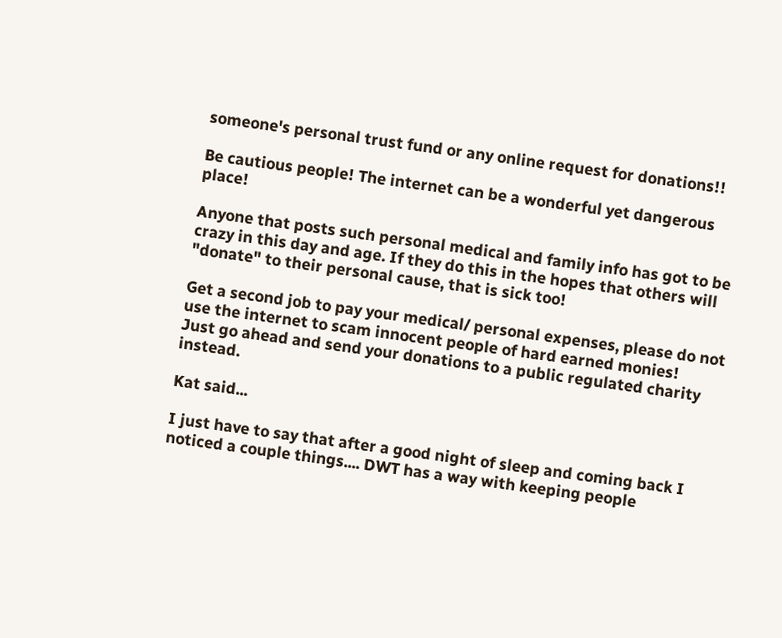someone's personal trust fund or any online request for donations!!

Be cautious people! The internet can be a wonderful yet dangerous place!

Anyone that posts such personal medical and family info has got to be crazy in this day and age. If they do this in the hopes that others will "donate" to their personal cause, that is sick too!

Get a second job to pay your medical/ personal expenses, please do not use the internet to scam innocent people of hard earned monies!
Just go ahead and send your donations to a public regulated charity instead.

Kat said...

I just have to say that after a good night of sleep and coming back I noticed a couple things.... DWT has a way with keeping people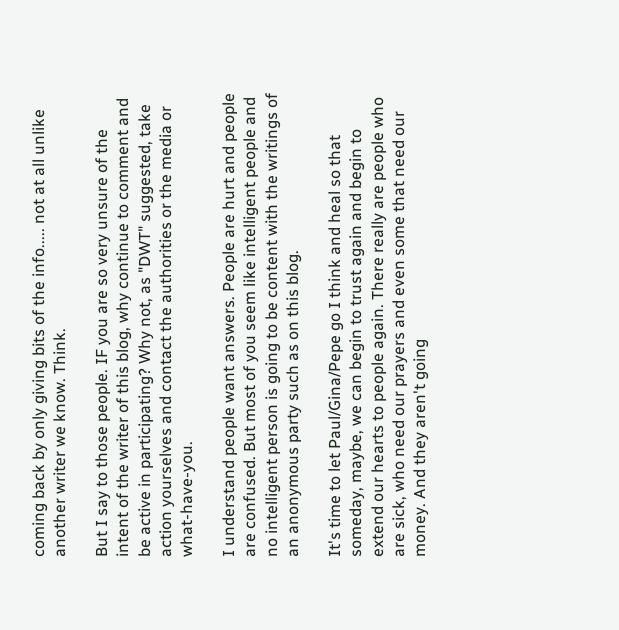coming back by only giving bits of the info..... not at all unlike another writer we know. Think.

But I say to those people. IF you are so very unsure of the intent of the writer of this blog, why continue to comment and be active in participating? Why not, as "DWT" suggested, take action yourselves and contact the authorities or the media or what-have-you.

I understand people want answers. People are hurt and people are confused. But most of you seem like intelligent people and no intelligent person is going to be content with the writings of an anonymous party such as on this blog.

It's time to let Paul/Gina/Pepe go I think and heal so that someday, maybe, we can begin to trust again and begin to extend our hearts to people again. There really are people who are sick, who need our prayers and even some that need our money. And they aren't going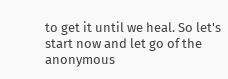to get it until we heal. So let's start now and let go of the anonymous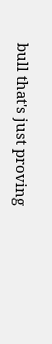bull that's just proving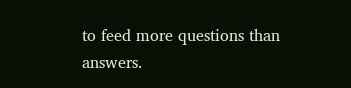to feed more questions than answers.